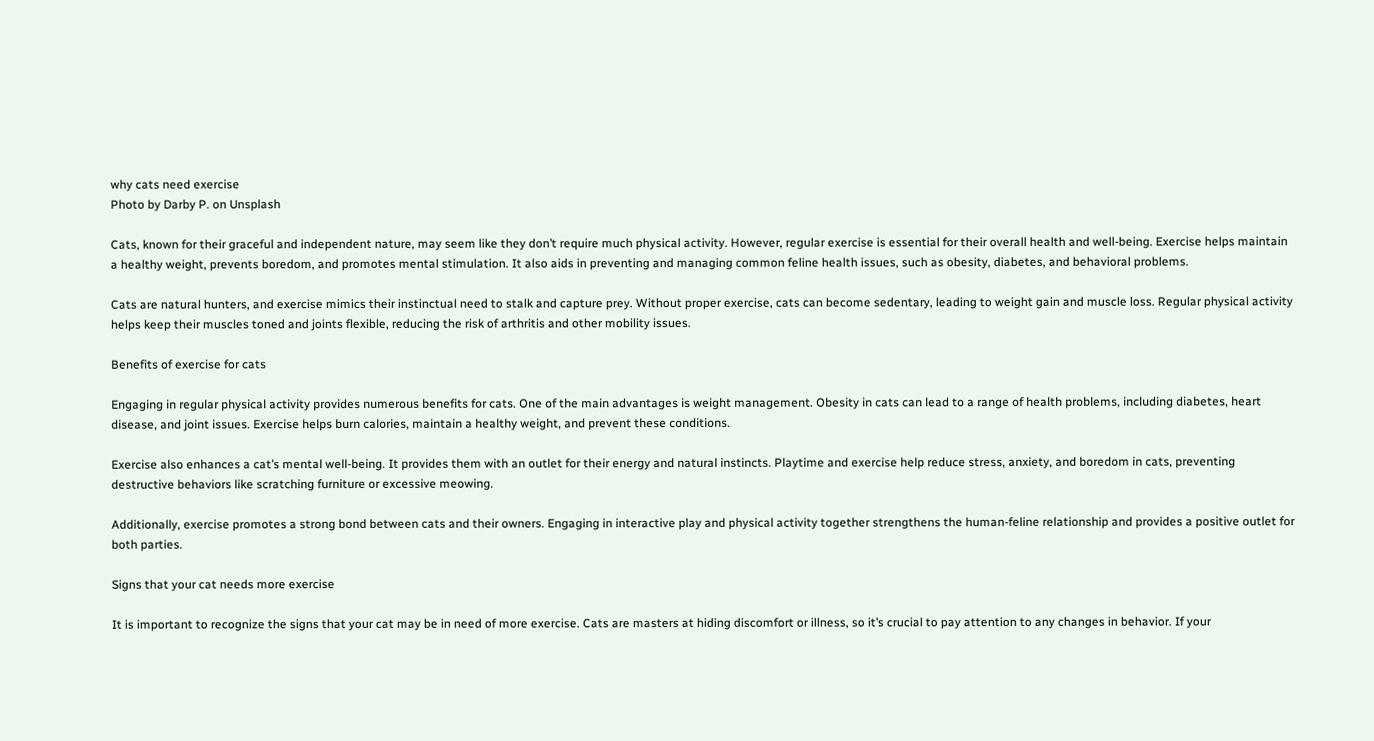why cats need exercise
Photo by Darby P. on Unsplash

Cats, known for their graceful and independent nature, may seem like they don’t require much physical activity. However, regular exercise is essential for their overall health and well-being. Exercise helps maintain a healthy weight, prevents boredom, and promotes mental stimulation. It also aids in preventing and managing common feline health issues, such as obesity, diabetes, and behavioral problems.

Cats are natural hunters, and exercise mimics their instinctual need to stalk and capture prey. Without proper exercise, cats can become sedentary, leading to weight gain and muscle loss. Regular physical activity helps keep their muscles toned and joints flexible, reducing the risk of arthritis and other mobility issues.

Benefits of exercise for cats

Engaging in regular physical activity provides numerous benefits for cats. One of the main advantages is weight management. Obesity in cats can lead to a range of health problems, including diabetes, heart disease, and joint issues. Exercise helps burn calories, maintain a healthy weight, and prevent these conditions.

Exercise also enhances a cat’s mental well-being. It provides them with an outlet for their energy and natural instincts. Playtime and exercise help reduce stress, anxiety, and boredom in cats, preventing destructive behaviors like scratching furniture or excessive meowing.

Additionally, exercise promotes a strong bond between cats and their owners. Engaging in interactive play and physical activity together strengthens the human-feline relationship and provides a positive outlet for both parties.

Signs that your cat needs more exercise

It is important to recognize the signs that your cat may be in need of more exercise. Cats are masters at hiding discomfort or illness, so it’s crucial to pay attention to any changes in behavior. If your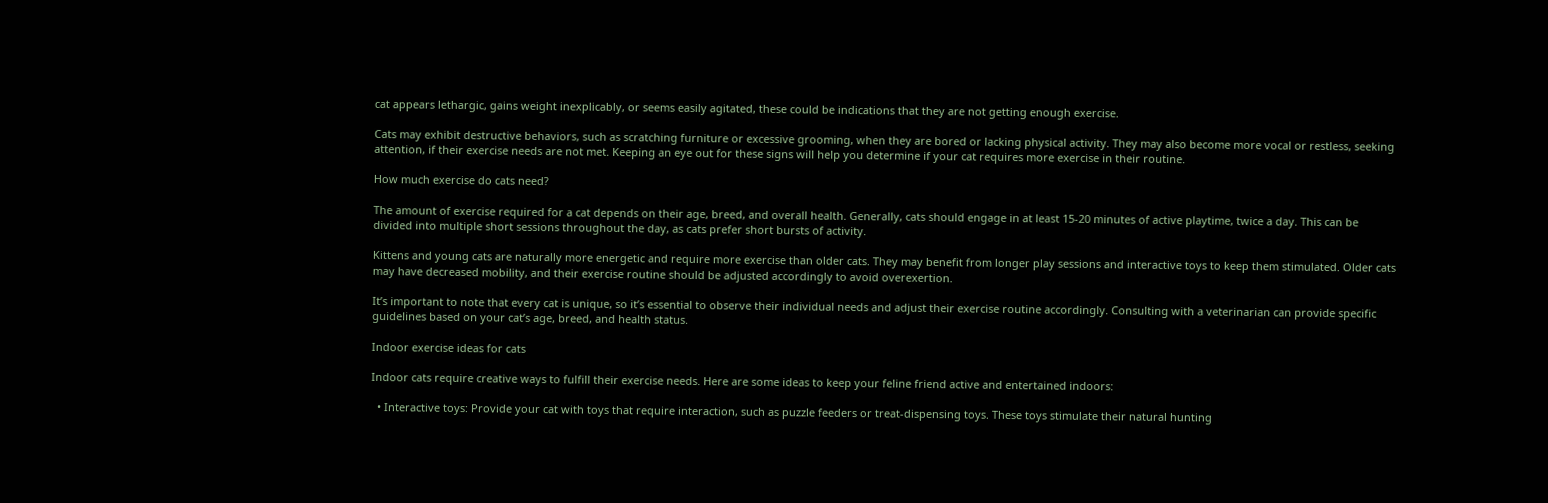cat appears lethargic, gains weight inexplicably, or seems easily agitated, these could be indications that they are not getting enough exercise.

Cats may exhibit destructive behaviors, such as scratching furniture or excessive grooming, when they are bored or lacking physical activity. They may also become more vocal or restless, seeking attention, if their exercise needs are not met. Keeping an eye out for these signs will help you determine if your cat requires more exercise in their routine.

How much exercise do cats need?

The amount of exercise required for a cat depends on their age, breed, and overall health. Generally, cats should engage in at least 15-20 minutes of active playtime, twice a day. This can be divided into multiple short sessions throughout the day, as cats prefer short bursts of activity.

Kittens and young cats are naturally more energetic and require more exercise than older cats. They may benefit from longer play sessions and interactive toys to keep them stimulated. Older cats may have decreased mobility, and their exercise routine should be adjusted accordingly to avoid overexertion.

It’s important to note that every cat is unique, so it’s essential to observe their individual needs and adjust their exercise routine accordingly. Consulting with a veterinarian can provide specific guidelines based on your cat’s age, breed, and health status.

Indoor exercise ideas for cats

Indoor cats require creative ways to fulfill their exercise needs. Here are some ideas to keep your feline friend active and entertained indoors:

  • Interactive toys: Provide your cat with toys that require interaction, such as puzzle feeders or treat-dispensing toys. These toys stimulate their natural hunting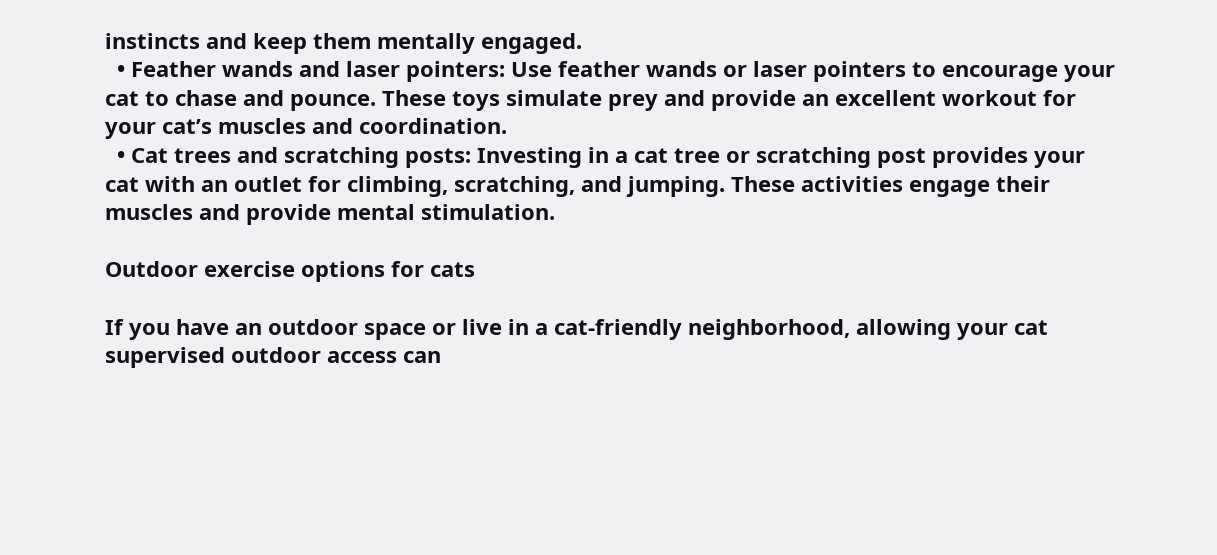instincts and keep them mentally engaged.
  • Feather wands and laser pointers: Use feather wands or laser pointers to encourage your cat to chase and pounce. These toys simulate prey and provide an excellent workout for your cat’s muscles and coordination.
  • Cat trees and scratching posts: Investing in a cat tree or scratching post provides your cat with an outlet for climbing, scratching, and jumping. These activities engage their muscles and provide mental stimulation.

Outdoor exercise options for cats

If you have an outdoor space or live in a cat-friendly neighborhood, allowing your cat supervised outdoor access can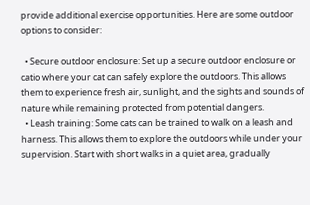provide additional exercise opportunities. Here are some outdoor options to consider:

  • Secure outdoor enclosure: Set up a secure outdoor enclosure or catio where your cat can safely explore the outdoors. This allows them to experience fresh air, sunlight, and the sights and sounds of nature while remaining protected from potential dangers.
  • Leash training: Some cats can be trained to walk on a leash and harness. This allows them to explore the outdoors while under your supervision. Start with short walks in a quiet area, gradually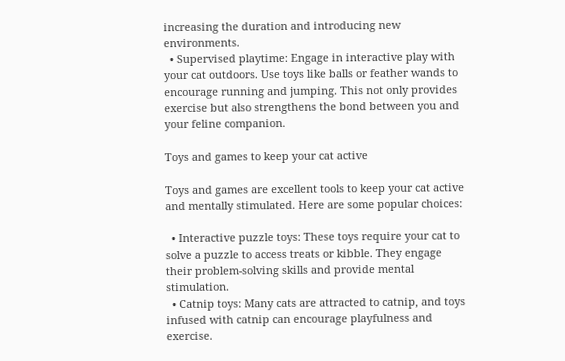increasing the duration and introducing new environments.
  • Supervised playtime: Engage in interactive play with your cat outdoors. Use toys like balls or feather wands to encourage running and jumping. This not only provides exercise but also strengthens the bond between you and your feline companion.

Toys and games to keep your cat active

Toys and games are excellent tools to keep your cat active and mentally stimulated. Here are some popular choices:

  • Interactive puzzle toys: These toys require your cat to solve a puzzle to access treats or kibble. They engage their problem-solving skills and provide mental stimulation.
  • Catnip toys: Many cats are attracted to catnip, and toys infused with catnip can encourage playfulness and exercise.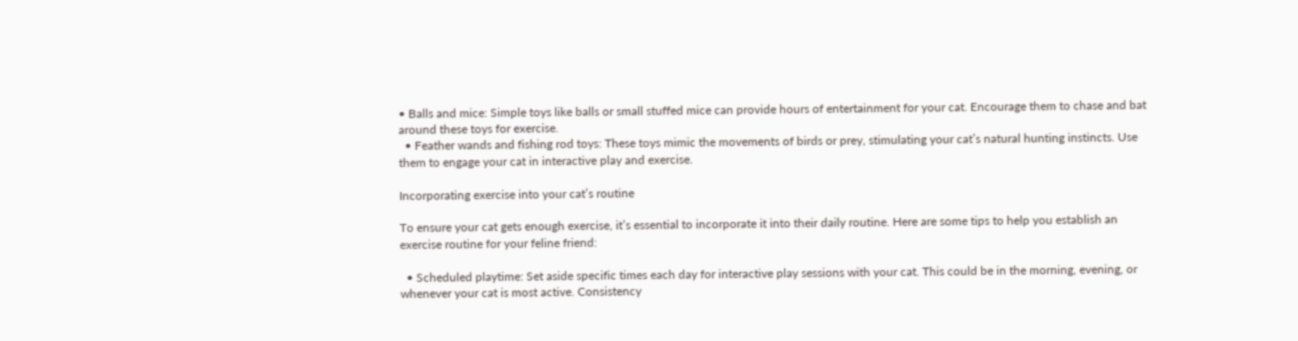• Balls and mice: Simple toys like balls or small stuffed mice can provide hours of entertainment for your cat. Encourage them to chase and bat around these toys for exercise.
  • Feather wands and fishing rod toys: These toys mimic the movements of birds or prey, stimulating your cat’s natural hunting instincts. Use them to engage your cat in interactive play and exercise.

Incorporating exercise into your cat’s routine

To ensure your cat gets enough exercise, it’s essential to incorporate it into their daily routine. Here are some tips to help you establish an exercise routine for your feline friend:

  • Scheduled playtime: Set aside specific times each day for interactive play sessions with your cat. This could be in the morning, evening, or whenever your cat is most active. Consistency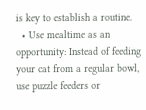is key to establish a routine.
  • Use mealtime as an opportunity: Instead of feeding your cat from a regular bowl, use puzzle feeders or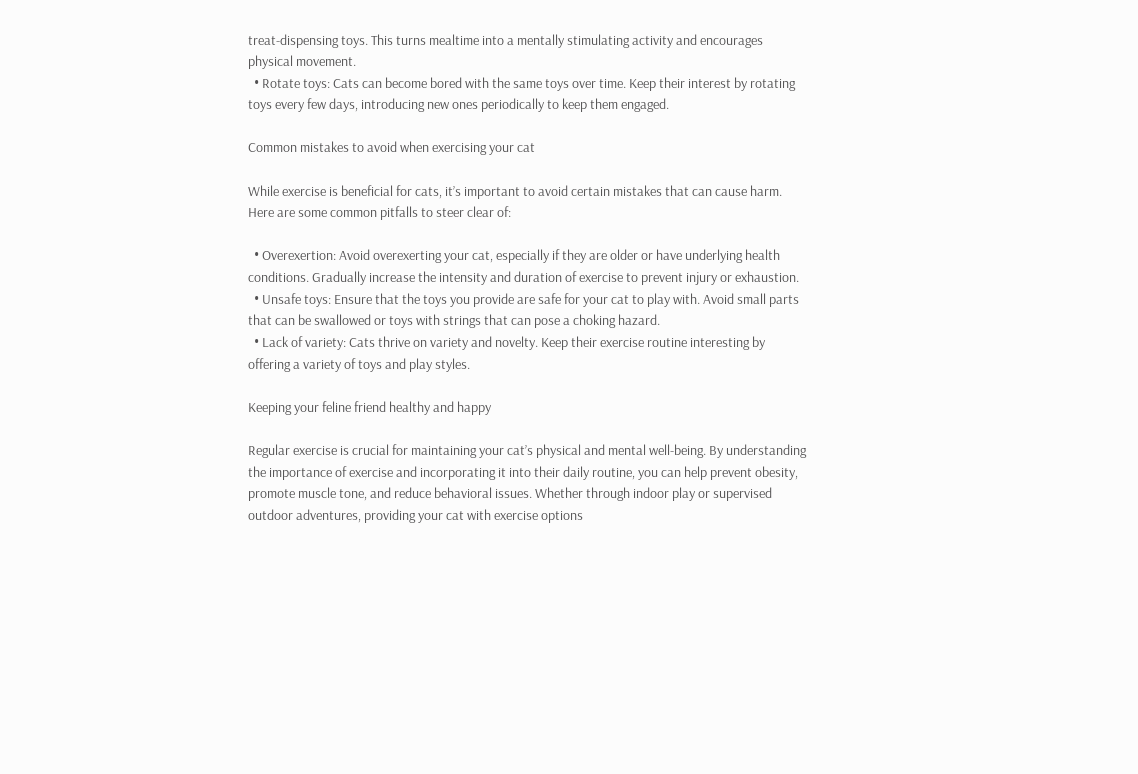treat-dispensing toys. This turns mealtime into a mentally stimulating activity and encourages physical movement.
  • Rotate toys: Cats can become bored with the same toys over time. Keep their interest by rotating toys every few days, introducing new ones periodically to keep them engaged.

Common mistakes to avoid when exercising your cat

While exercise is beneficial for cats, it’s important to avoid certain mistakes that can cause harm. Here are some common pitfalls to steer clear of:

  • Overexertion: Avoid overexerting your cat, especially if they are older or have underlying health conditions. Gradually increase the intensity and duration of exercise to prevent injury or exhaustion.
  • Unsafe toys: Ensure that the toys you provide are safe for your cat to play with. Avoid small parts that can be swallowed or toys with strings that can pose a choking hazard.
  • Lack of variety: Cats thrive on variety and novelty. Keep their exercise routine interesting by offering a variety of toys and play styles.

Keeping your feline friend healthy and happy

Regular exercise is crucial for maintaining your cat’s physical and mental well-being. By understanding the importance of exercise and incorporating it into their daily routine, you can help prevent obesity, promote muscle tone, and reduce behavioral issues. Whether through indoor play or supervised outdoor adventures, providing your cat with exercise options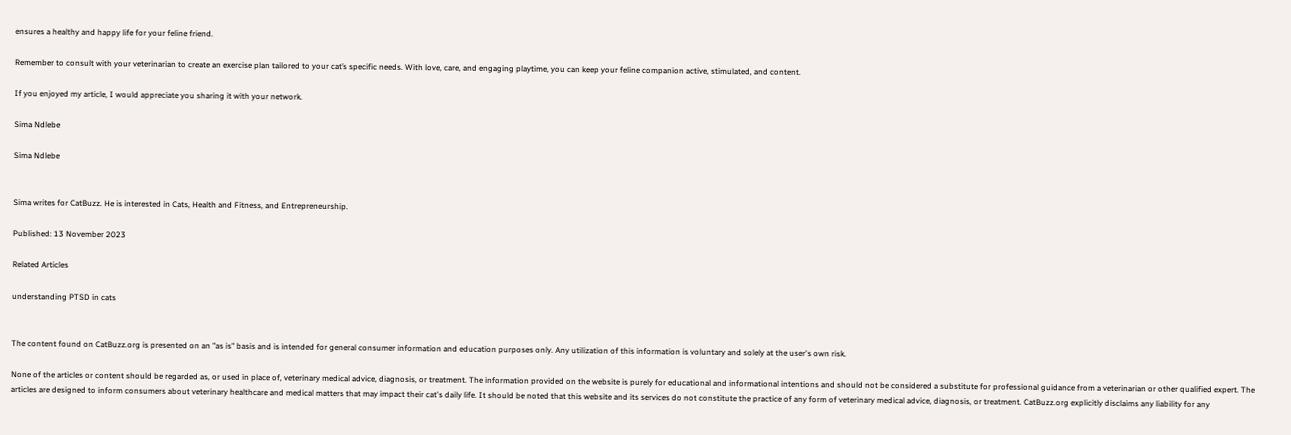ensures a healthy and happy life for your feline friend.

Remember to consult with your veterinarian to create an exercise plan tailored to your cat’s specific needs. With love, care, and engaging playtime, you can keep your feline companion active, stimulated, and content.

If you enjoyed my article, I would appreciate you sharing it with your network.

Sima Ndlebe

Sima Ndlebe


Sima writes for CatBuzz. He is interested in Cats, Health and Fitness, and Entrepreneurship.

Published: 13 November 2023

Related Articles

understanding PTSD in cats


The content found on CatBuzz.org is presented on an "as is" basis and is intended for general consumer information and education purposes only. Any utilization of this information is voluntary and solely at the user's own risk.

None of the articles or content should be regarded as, or used in place of, veterinary medical advice, diagnosis, or treatment. The information provided on the website is purely for educational and informational intentions and should not be considered a substitute for professional guidance from a veterinarian or other qualified expert. The articles are designed to inform consumers about veterinary healthcare and medical matters that may impact their cat's daily life. It should be noted that this website and its services do not constitute the practice of any form of veterinary medical advice, diagnosis, or treatment. CatBuzz.org explicitly disclaims any liability for any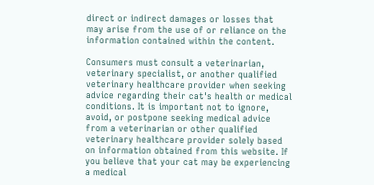direct or indirect damages or losses that may arise from the use of or reliance on the information contained within the content.

Consumers must consult a veterinarian, veterinary specialist, or another qualified veterinary healthcare provider when seeking advice regarding their cat's health or medical conditions. It is important not to ignore, avoid, or postpone seeking medical advice from a veterinarian or other qualified veterinary healthcare provider solely based on information obtained from this website. If you believe that your cat may be experiencing a medical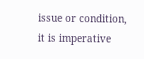issue or condition, it is imperative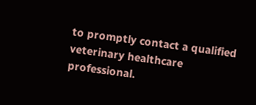to promptly contact a qualified veterinary healthcare professional.